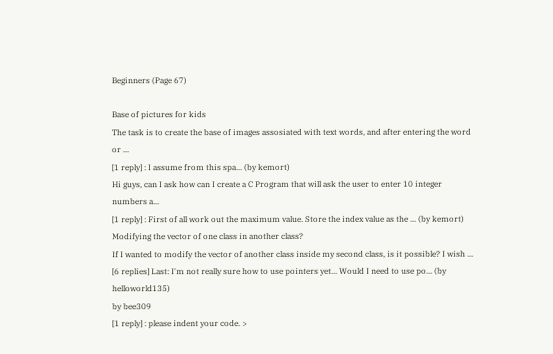Beginners (Page 67)

Base of pictures for kids
The task is to create the base of images assosiated with text words, and after entering the word or ...
[1 reply] : I assume from this spa... (by kemort)
Hi guys, can I ask how can I create a C Program that will ask the user to enter 10 integer numbers a...
[1 reply] : First of all work out the maximum value. Store the index value as the ... (by kemort)
Modifying the vector of one class in another class?
If I wanted to modify the vector of another class inside my second class, is it possible? I wish ...
[6 replies] Last: I'm not really sure how to use pointers yet... Would I need to use po... (by helloworld135)
by bee309
[1 reply] : please indent your code. >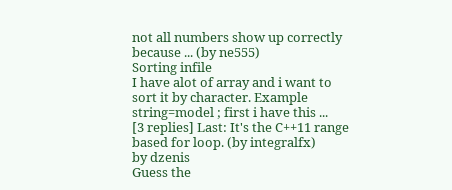not all numbers show up correctly because ... (by ne555)
Sorting infile
I have alot of array and i want to sort it by character. Example string=model ; first i have this ...
[3 replies] Last: It's the C++11 range based for loop. (by integralfx)
by dzenis
Guess the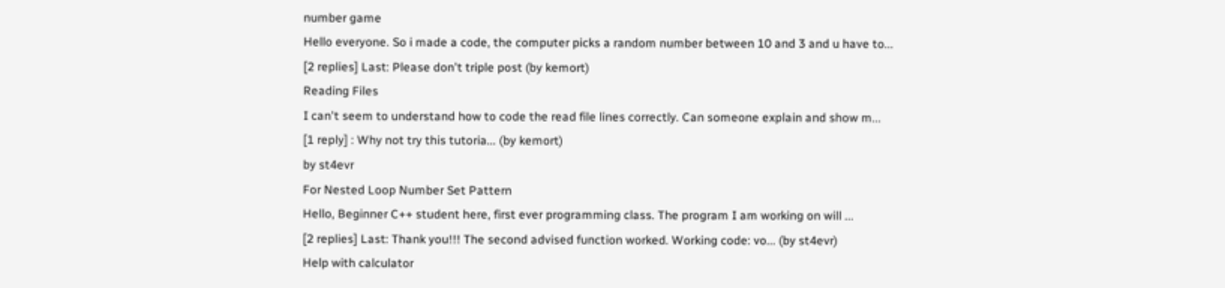number game
Hello everyone. So i made a code, the computer picks a random number between 10 and 3 and u have to...
[2 replies] Last: Please don't triple post (by kemort)
Reading Files
I can't seem to understand how to code the read file lines correctly. Can someone explain and show m...
[1 reply] : Why not try this tutoria... (by kemort)
by st4evr
For Nested Loop Number Set Pattern
Hello, Beginner C++ student here, first ever programming class. The program I am working on will ...
[2 replies] Last: Thank you!!! The second advised function worked. Working code: vo... (by st4evr)
Help with calculator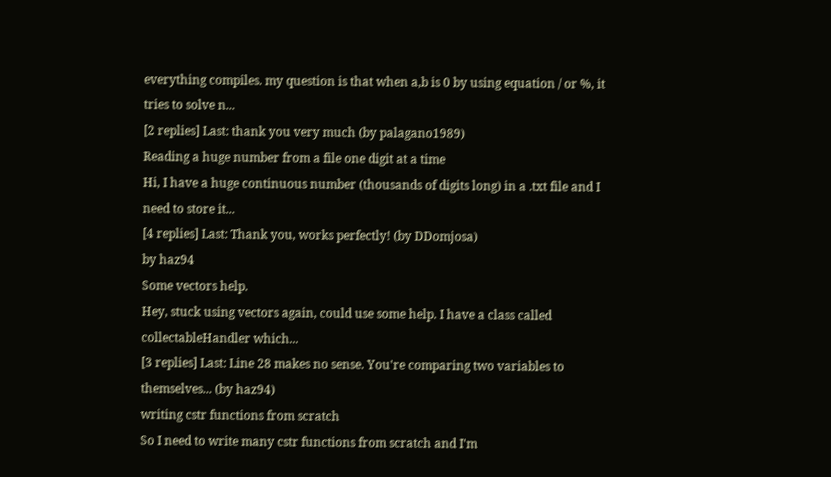everything compiles. my question is that when a,b is 0 by using equation / or %, it tries to solve n...
[2 replies] Last: thank you very much (by palagano1989)
Reading a huge number from a file one digit at a time
Hi, I have a huge continuous number (thousands of digits long) in a .txt file and I need to store it...
[4 replies] Last: Thank you, works perfectly! (by DDomjosa)
by haz94
Some vectors help.
Hey, stuck using vectors again, could use some help. I have a class called collectableHandler which...
[3 replies] Last: Line 28 makes no sense. You're comparing two variables to themselves... (by haz94)
writing cstr functions from scratch
So I need to write many cstr functions from scratch and I'm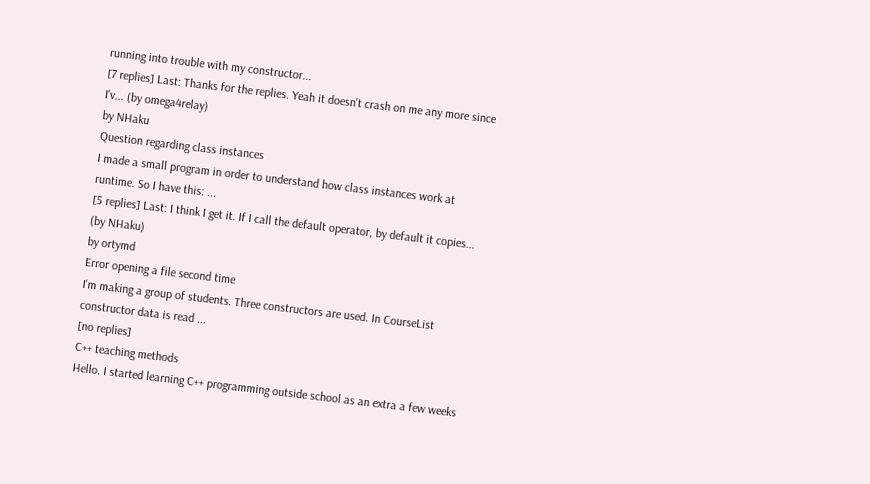running into trouble with my constructor...
[7 replies] Last: Thanks for the replies. Yeah it doesn't crash on me any more since I'v... (by omega4relay)
by NHaku
Question regarding class instances
I made a small program in order to understand how class instances work at runtime. So I have this: ...
[5 replies] Last: I think I get it. If I call the default operator, by default it copies... (by NHaku)
by ortymd
Error opening a file second time
I'm making a group of students. Three constructors are used. In CourseList constructor data is read ...
[no replies]
C++ teaching methods
Hello. I started learning C++ programming outside school as an extra a few weeks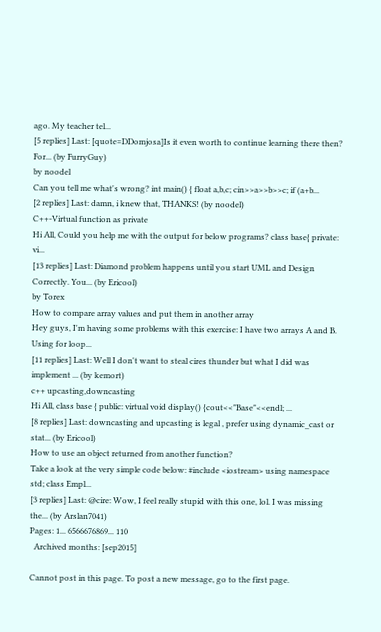ago. My teacher tel...
[5 replies] Last: [quote=DDomjosa]Is it even worth to continue learning there then? For... (by FurryGuy)
by noodel
Can you tell me what's wrong? int main() { float a,b,c; cin>>a>>b>>c; if (a+b...
[2 replies] Last: damn, i knew that, THANKS! (by noodel)
C++-Virtual function as private
Hi All, Could you help me with the output for below programs? class base{ private: vi...
[13 replies] Last: Diamond problem happens until you start UML and Design Correctly. You... (by Ericool)
by Torex
How to compare array values and put them in another array
Hey guys, I'm having some problems with this exercise: I have two arrays A and B. Using for loop...
[11 replies] Last: Well I don't want to steal cires thunder but what I did was implement ... (by kemort)
c++ upcasting,downcasting
Hi All, class base { public: virtual void display() {cout<<"Base"<<endl; ...
[8 replies] Last: downcasting and upcasting is legal , prefer using dynamic_cast or stat... (by Ericool)
How to use an object returned from another function?
Take a look at the very simple code below: #include <iostream> using namespace std; class Empl...
[3 replies] Last: @cire: Wow, I feel really stupid with this one, lol. I was missing the... (by Arslan7041)
Pages: 1... 6566676869... 110
  Archived months: [sep2015]

Cannot post in this page. To post a new message, go to the first page.